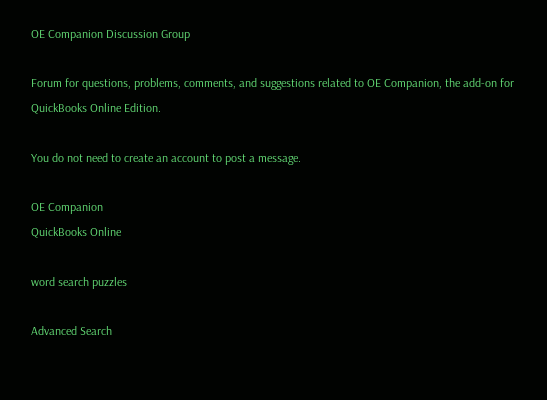OE Companion Discussion Group

Forum for questions, problems, comments, and suggestions related to OE Companion, the add-on for QuickBooks Online Edition.

You do not need to create an account to post a message.

OE Companion
QuickBooks Online

word search puzzles

Advanced Search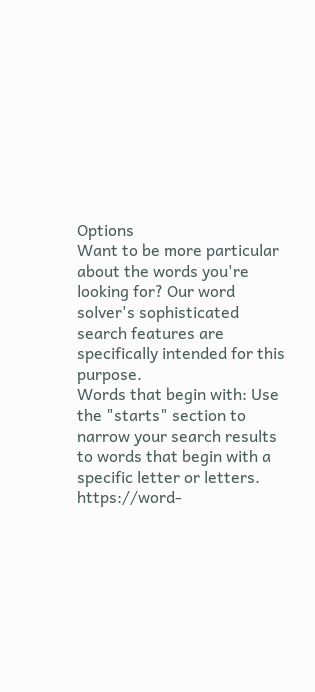Options
Want to be more particular about the words you're looking for? Our word solver's sophisticated search features are specifically intended for this purpose.
Words that begin with: Use the "starts" section to narrow your search results to words that begin with a specific letter or letters.
https://word-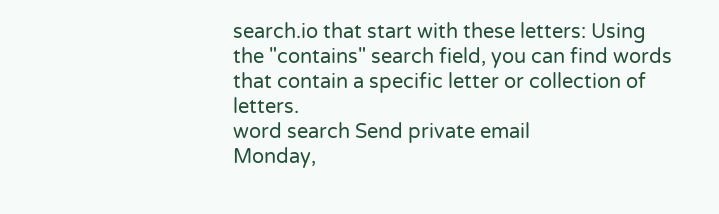search.io that start with these letters: Using the "contains" search field, you can find words that contain a specific letter or collection of letters.
word search Send private email
Monday,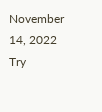November 14, 2022
Try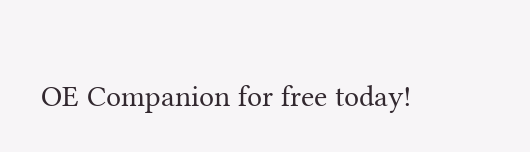OE Companion for free today!